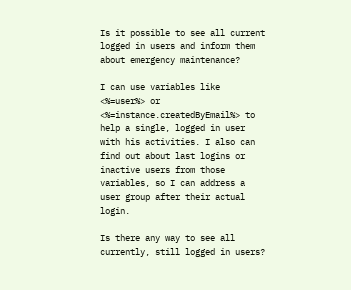Is it possible to see all current logged in users and inform them about emergency maintenance?

I can use variables like <%=user%> or <%=instance.createdByEmail%> to help a single, logged in user with his activities. I also can find out about last logins or inactive users from those variables, so I can address a user group after their actual login.

Is there any way to see all currently, still logged in users?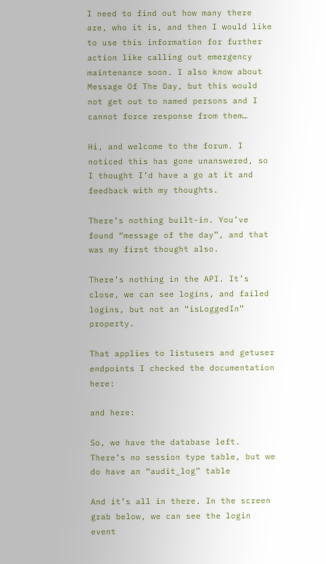I need to find out how many there are, who it is, and then I would like to use this information for further action like calling out emergency maintenance soon. I also know about Message Of The Day, but this would not get out to named persons and I cannot force response from them…

Hi, and welcome to the forum. I noticed this has gone unanswered, so I thought I’d have a go at it and feedback with my thoughts.

There’s nothing built-in. You’ve found “message of the day”, and that was my first thought also.

There’s nothing in the API. It’s close, we can see logins, and failed logins, but not an “isLoggedIn” property.

That applies to listusers and getuser endpoints I checked the documentation here:

and here:

So, we have the database left. There’s no session type table, but we do have an “audit_log” table

And it’s all in there. In the screen grab below, we can see the login event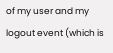of my user and my logout event (which is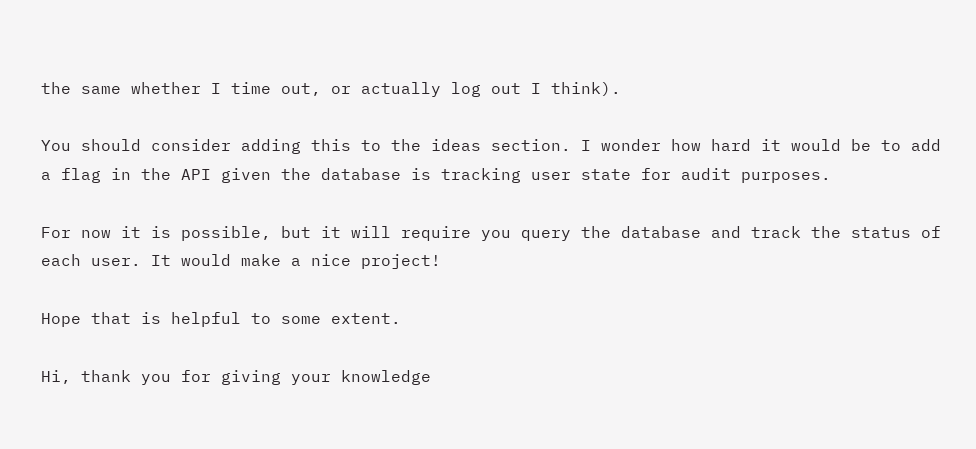the same whether I time out, or actually log out I think).

You should consider adding this to the ideas section. I wonder how hard it would be to add a flag in the API given the database is tracking user state for audit purposes.

For now it is possible, but it will require you query the database and track the status of each user. It would make a nice project!

Hope that is helpful to some extent.

Hi, thank you for giving your knowledge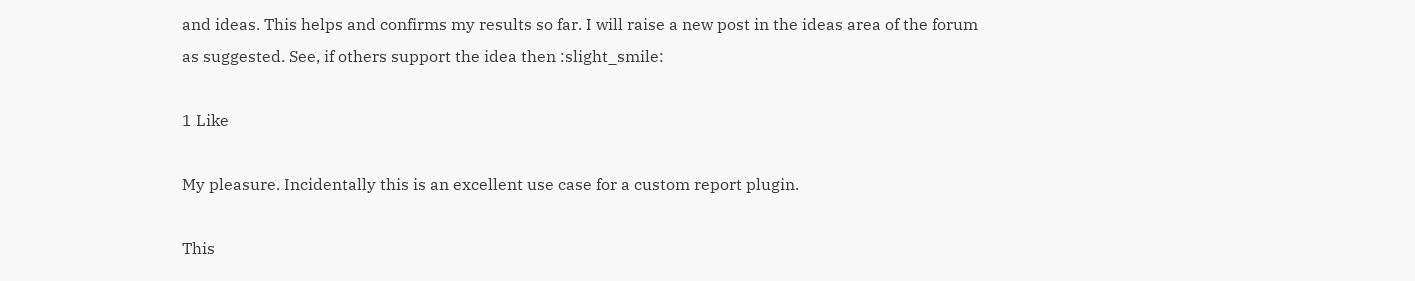and ideas. This helps and confirms my results so far. I will raise a new post in the ideas area of the forum as suggested. See, if others support the idea then :slight_smile:

1 Like

My pleasure. Incidentally this is an excellent use case for a custom report plugin.

This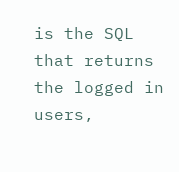is the SQL that returns the logged in users,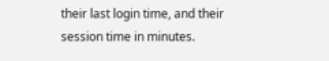their last login time, and their session time in minutes.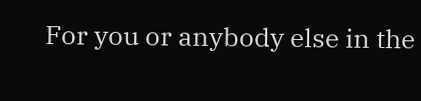For you or anybody else in the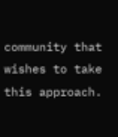community that wishes to take this approach.